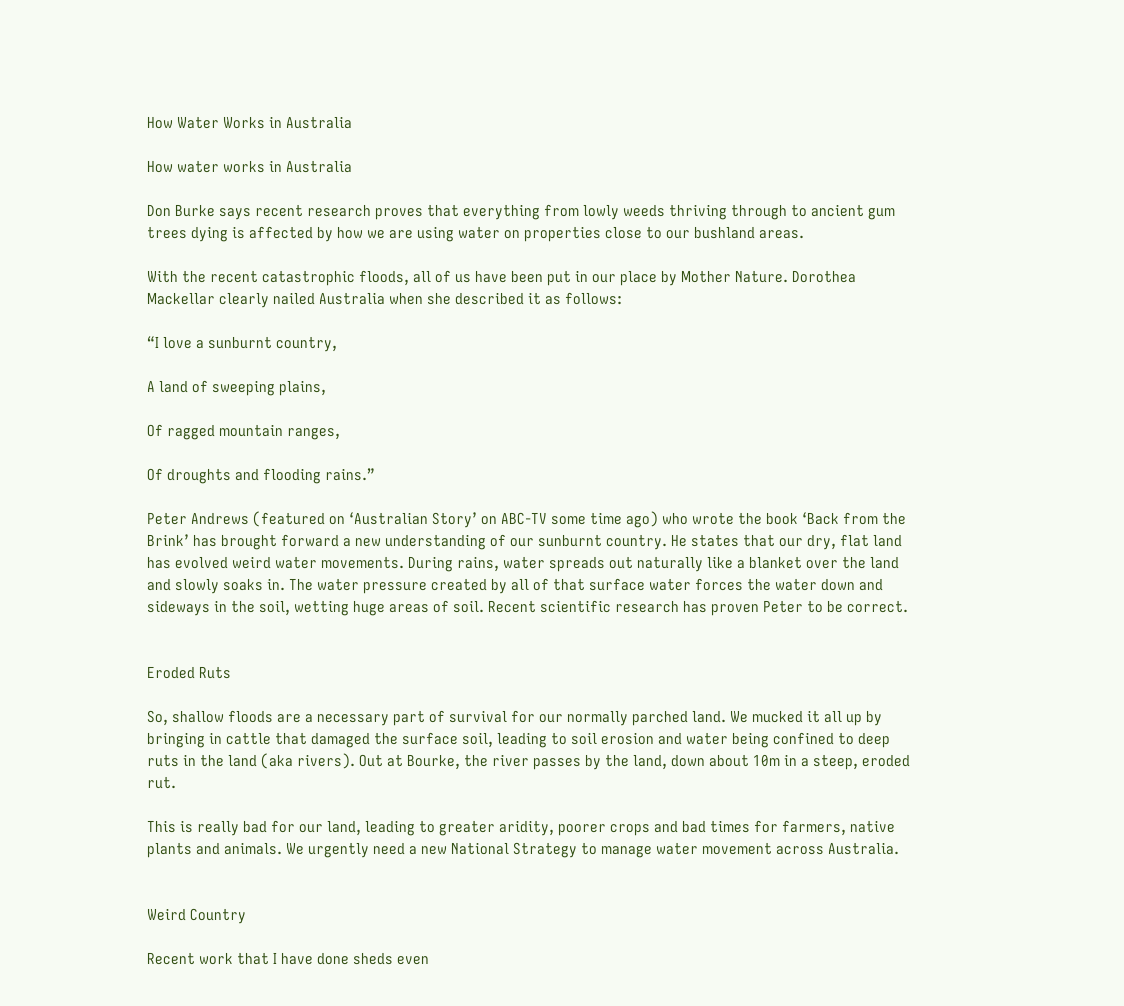How Water Works in Australia

How water works in Australia

Don Burke says recent research proves that everything from lowly weeds thriving through to ancient gum trees dying is affected by how we are using water on properties close to our bushland areas.

With the recent catastrophic floods, all of us have been put in our place by Mother Nature. Dorothea Mackellar clearly nailed Australia when she described it as follows:

“I love a sunburnt country,

A land of sweeping plains,

Of ragged mountain ranges,

Of droughts and flooding rains.”

Peter Andrews (featured on ‘Australian Story’ on ABC-TV some time ago) who wrote the book ‘Back from the Brink’ has brought forward a new understanding of our sunburnt country. He states that our dry, flat land has evolved weird water movements. During rains, water spreads out naturally like a blanket over the land and slowly soaks in. The water pressure created by all of that surface water forces the water down and sideways in the soil, wetting huge areas of soil. Recent scientific research has proven Peter to be correct.


Eroded Ruts

So, shallow floods are a necessary part of survival for our normally parched land. We mucked it all up by bringing in cattle that damaged the surface soil, leading to soil erosion and water being confined to deep ruts in the land (aka rivers). Out at Bourke, the river passes by the land, down about 10m in a steep, eroded rut.

This is really bad for our land, leading to greater aridity, poorer crops and bad times for farmers, native plants and animals. We urgently need a new National Strategy to manage water movement across Australia.


Weird Country

Recent work that I have done sheds even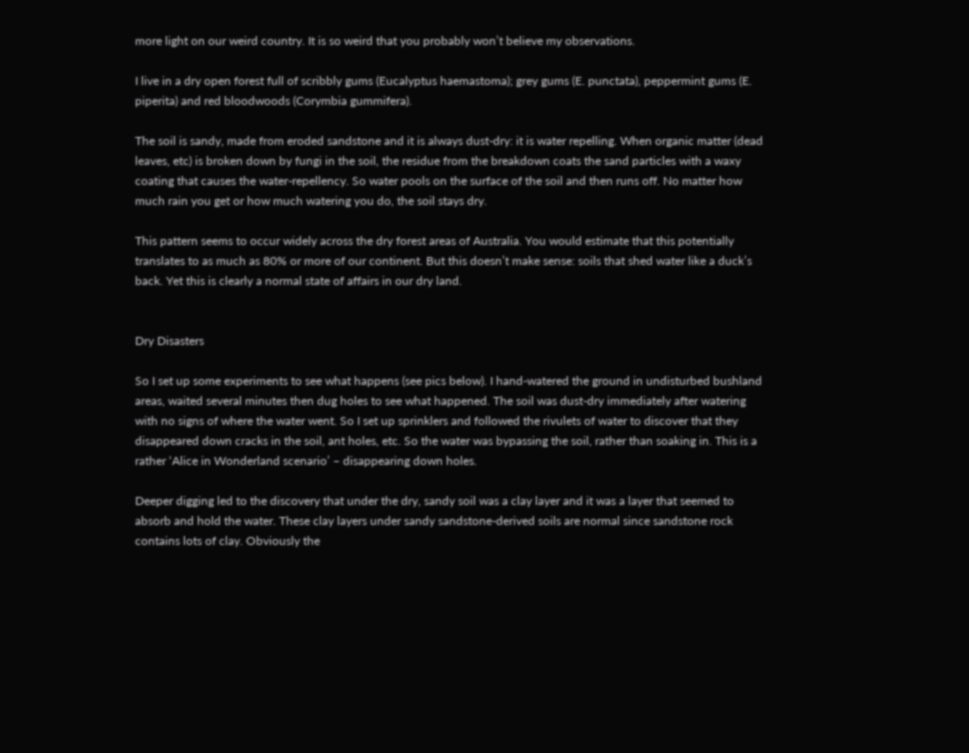more light on our weird country. It is so weird that you probably won’t believe my observations.

I live in a dry open forest full of scribbly gums (Eucalyptus haemastoma); grey gums (E. punctata), peppermint gums (E. piperita) and red bloodwoods (Corymbia gummifera).

The soil is sandy, made from eroded sandstone and it is always dust-dry: it is water repelling. When organic matter (dead leaves, etc) is broken down by fungi in the soil, the residue from the breakdown coats the sand particles with a waxy coating that causes the water-repellency. So water pools on the surface of the soil and then runs off. No matter how much rain you get or how much watering you do, the soil stays dry.

This pattern seems to occur widely across the dry forest areas of Australia. You would estimate that this potentially translates to as much as 80% or more of our continent. But this doesn’t make sense: soils that shed water like a duck’s back. Yet this is clearly a normal state of affairs in our dry land.


Dry Disasters

So I set up some experiments to see what happens (see pics below). I hand-watered the ground in undisturbed bushland areas, waited several minutes then dug holes to see what happened. The soil was dust-dry immediately after watering with no signs of where the water went. So I set up sprinklers and followed the rivulets of water to discover that they disappeared down cracks in the soil, ant holes, etc. So the water was bypassing the soil, rather than soaking in. This is a rather ‘Alice in Wonderland scenario’ – disappearing down holes.

Deeper digging led to the discovery that under the dry, sandy soil was a clay layer and it was a layer that seemed to absorb and hold the water. These clay layers under sandy sandstone-derived soils are normal since sandstone rock contains lots of clay. Obviously the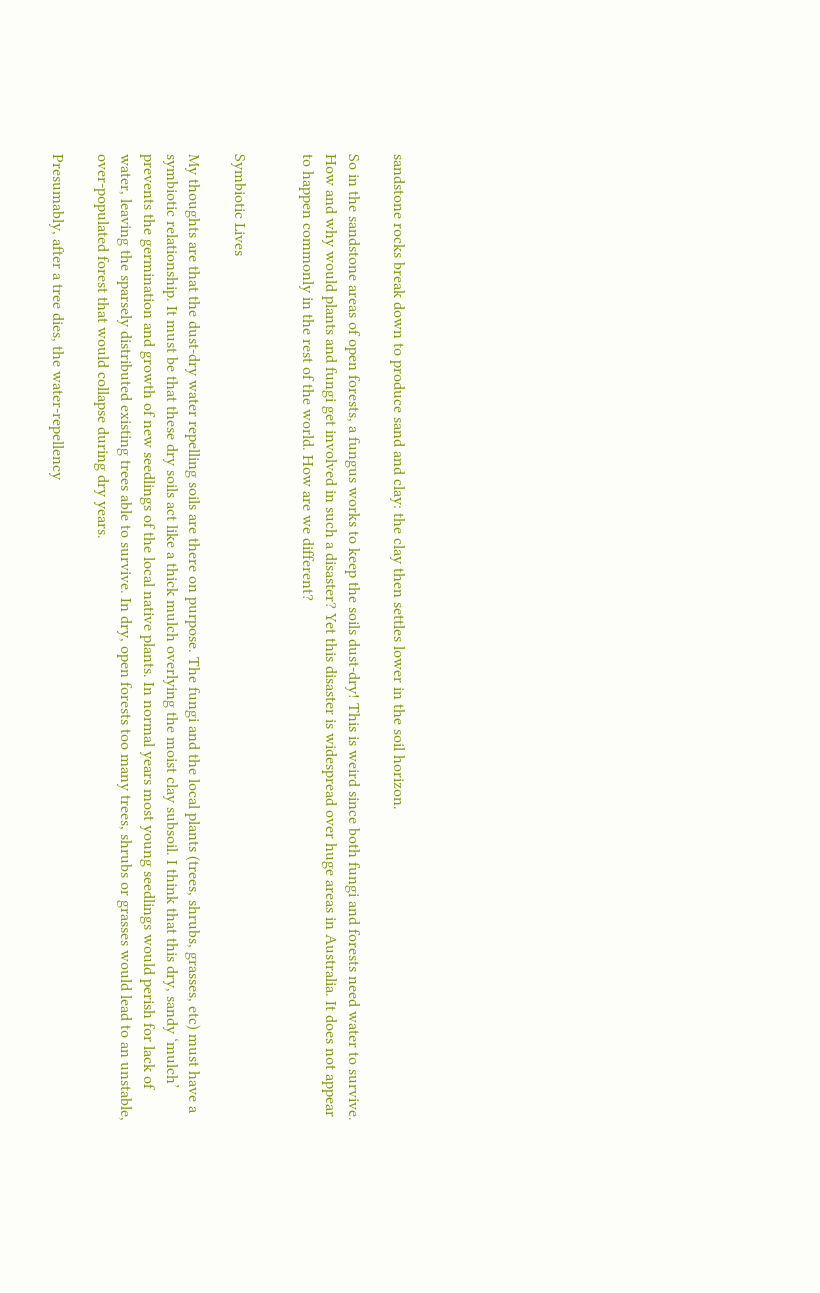sandstone rocks break down to produce sand and clay: the clay then settles lower in the soil horizon.

So in the sandstone areas of open forests, a fungus works to keep the soils dust-dry! This is weird since both fungi and forests need water to survive. How and why would plants and fungi get involved in such a disaster? Yet this disaster is widespread over huge areas in Australia. It does not appear to happen commonly in the rest of the world. How are we different?


Symbiotic Lives

My thoughts are that the dust-dry water repelling soils are there on purpose. The fungi and the local plants (trees, shrubs, grasses, etc) must have a symbiotic relationship. It must be that these dry soils act like a thick mulch overlying the moist clay subsoil. I think that this dry, sandy ‘mulch’ prevents the germination and growth of new seedlings of the local native plants. In normal years most young seedlings would perish for lack of water, leaving the sparsely distributed existing trees able to survive. In dry, open forests too many trees, shrubs or grasses would lead to an unstable, over-populated forest that would collapse during dry years.

Presumably, after a tree dies, the water-repellency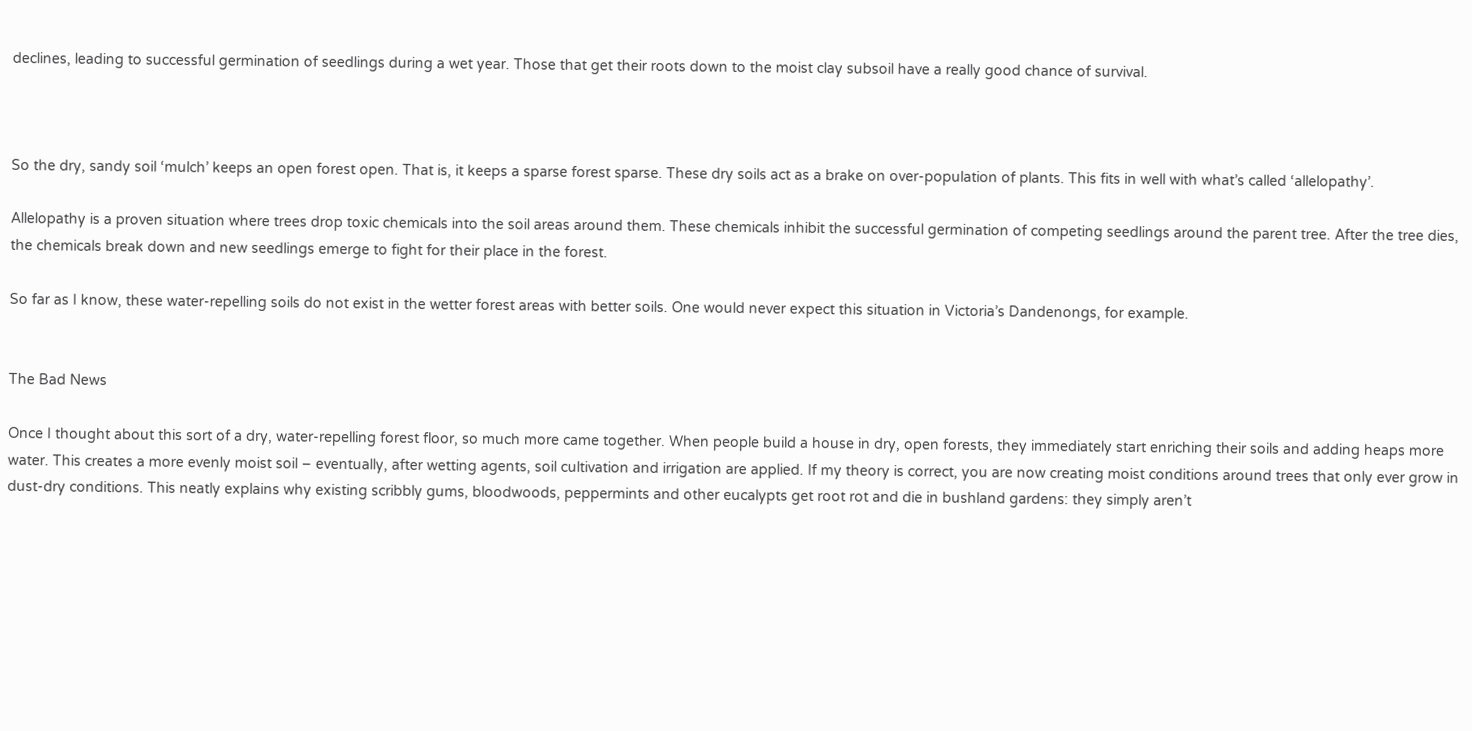declines, leading to successful germination of seedlings during a wet year. Those that get their roots down to the moist clay subsoil have a really good chance of survival.



So the dry, sandy soil ‘mulch’ keeps an open forest open. That is, it keeps a sparse forest sparse. These dry soils act as a brake on over-population of plants. This fits in well with what’s called ‘allelopathy’.

Allelopathy is a proven situation where trees drop toxic chemicals into the soil areas around them. These chemicals inhibit the successful germination of competing seedlings around the parent tree. After the tree dies, the chemicals break down and new seedlings emerge to fight for their place in the forest.

So far as I know, these water-repelling soils do not exist in the wetter forest areas with better soils. One would never expect this situation in Victoria’s Dandenongs, for example.


The Bad News

Once I thought about this sort of a dry, water-repelling forest floor, so much more came together. When people build a house in dry, open forests, they immediately start enriching their soils and adding heaps more water. This creates a more evenly moist soil – eventually, after wetting agents, soil cultivation and irrigation are applied. If my theory is correct, you are now creating moist conditions around trees that only ever grow in dust-dry conditions. This neatly explains why existing scribbly gums, bloodwoods, peppermints and other eucalypts get root rot and die in bushland gardens: they simply aren’t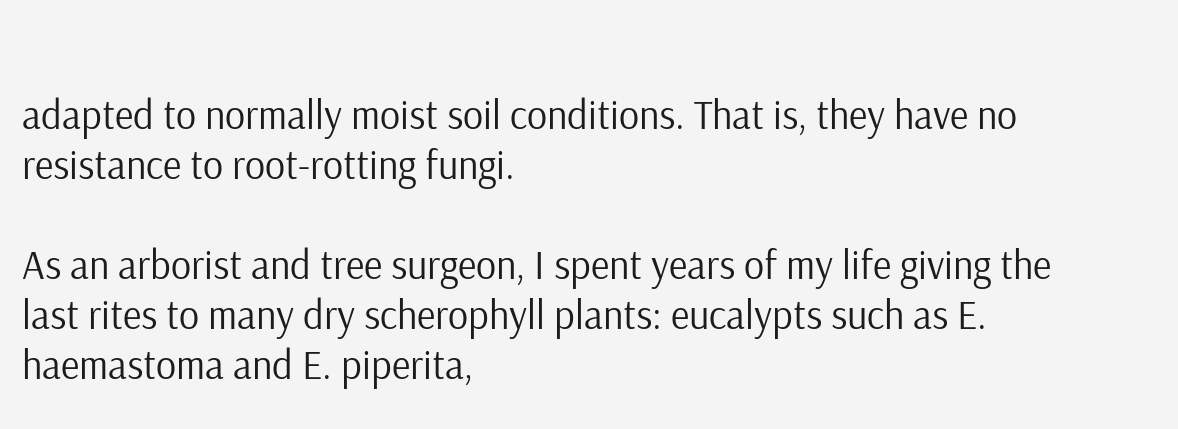adapted to normally moist soil conditions. That is, they have no resistance to root-rotting fungi.

As an arborist and tree surgeon, I spent years of my life giving the last rites to many dry scherophyll plants: eucalypts such as E. haemastoma and E. piperita,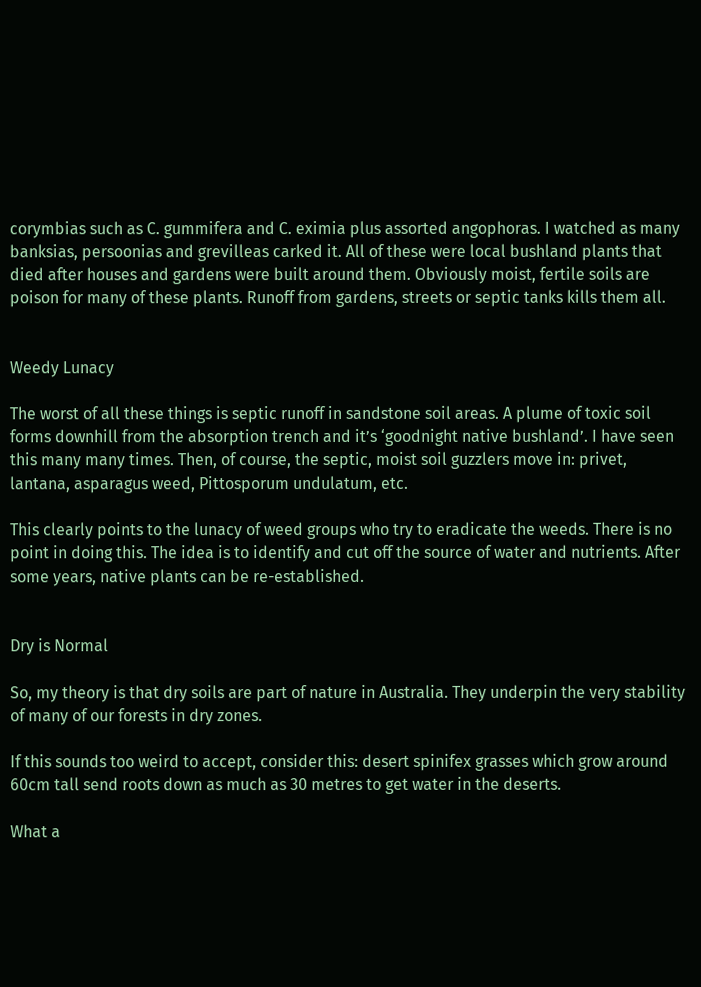corymbias such as C. gummifera and C. eximia plus assorted angophoras. I watched as many banksias, persoonias and grevilleas carked it. All of these were local bushland plants that died after houses and gardens were built around them. Obviously moist, fertile soils are poison for many of these plants. Runoff from gardens, streets or septic tanks kills them all.


Weedy Lunacy

The worst of all these things is septic runoff in sandstone soil areas. A plume of toxic soil forms downhill from the absorption trench and it’s ‘goodnight native bushland’. I have seen this many many times. Then, of course, the septic, moist soil guzzlers move in: privet, lantana, asparagus weed, Pittosporum undulatum, etc.

This clearly points to the lunacy of weed groups who try to eradicate the weeds. There is no point in doing this. The idea is to identify and cut off the source of water and nutrients. After some years, native plants can be re-established.


Dry is Normal

So, my theory is that dry soils are part of nature in Australia. They underpin the very stability of many of our forests in dry zones.

If this sounds too weird to accept, consider this: desert spinifex grasses which grow around 60cm tall send roots down as much as 30 metres to get water in the deserts.

What a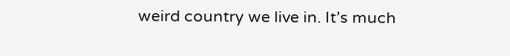weird country we live in. It’s much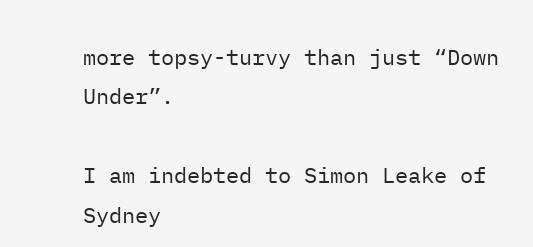more topsy-turvy than just “Down Under”.

I am indebted to Simon Leake of Sydney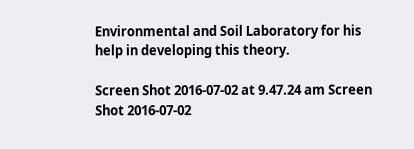Environmental and Soil Laboratory for his help in developing this theory.

Screen Shot 2016-07-02 at 9.47.24 am Screen Shot 2016-07-02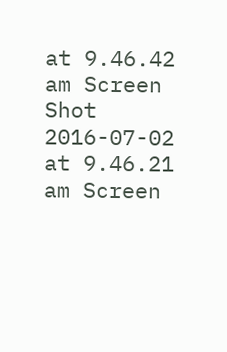at 9.46.42 am Screen Shot 2016-07-02 at 9.46.21 am Screen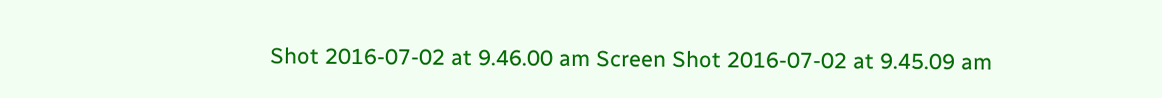Shot 2016-07-02 at 9.46.00 am Screen Shot 2016-07-02 at 9.45.09 am